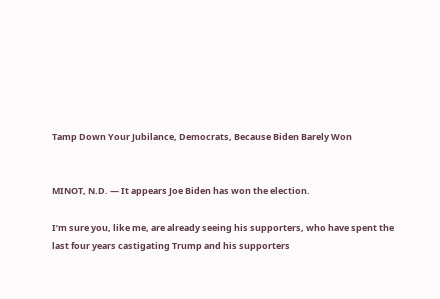Tamp Down Your Jubilance, Democrats, Because Biden Barely Won


MINOT, N.D. — It appears Joe Biden has won the election.

I’m sure you, like me, are already seeing his supporters, who have spent the last four years castigating Trump and his supporters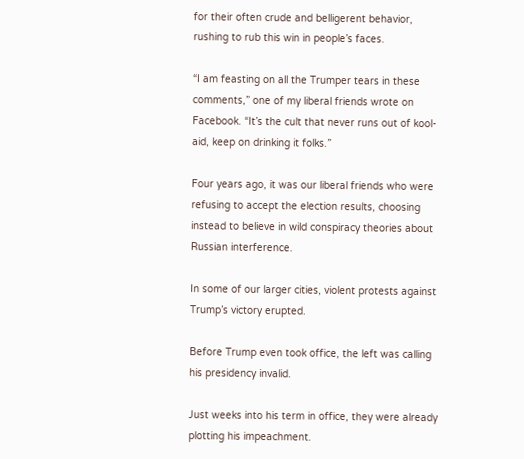for their often crude and belligerent behavior, rushing to rub this win in people’s faces.

“I am feasting on all the Trumper tears in these comments,” one of my liberal friends wrote on Facebook. “It’s the cult that never runs out of kool-aid, keep on drinking it folks.”

Four years ago, it was our liberal friends who were refusing to accept the election results, choosing instead to believe in wild conspiracy theories about Russian interference.

In some of our larger cities, violent protests against Trump’s victory erupted.

Before Trump even took office, the left was calling his presidency invalid.

Just weeks into his term in office, they were already plotting his impeachment.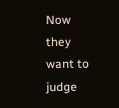Now they want to judge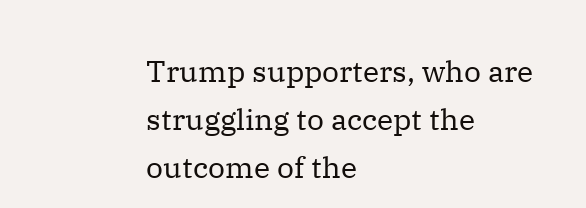Trump supporters, who are struggling to accept the outcome of the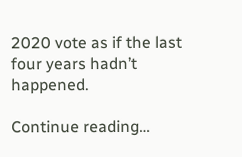2020 vote as if the last four years hadn’t happened.

Continue reading…